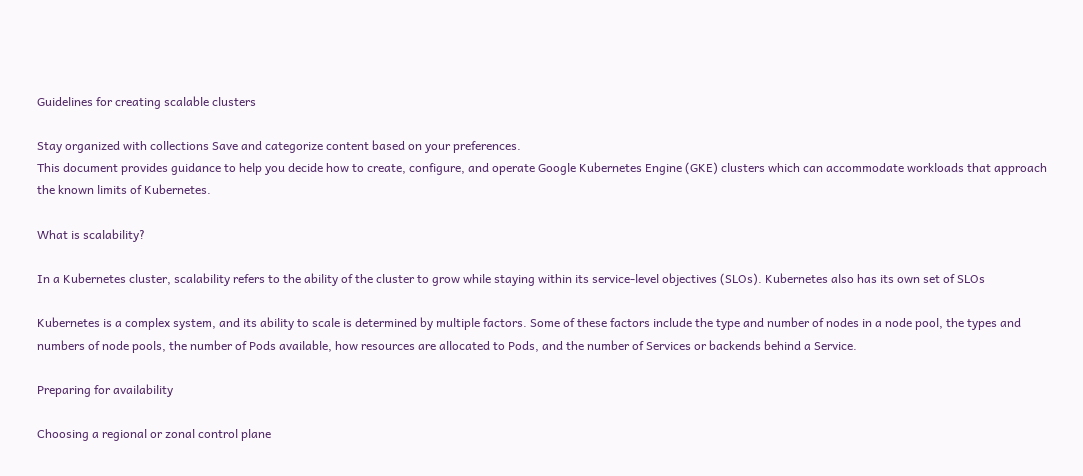Guidelines for creating scalable clusters

Stay organized with collections Save and categorize content based on your preferences.
This document provides guidance to help you decide how to create, configure, and operate Google Kubernetes Engine (GKE) clusters which can accommodate workloads that approach the known limits of Kubernetes.

What is scalability?

In a Kubernetes cluster, scalability refers to the ability of the cluster to grow while staying within its service-level objectives (SLOs). Kubernetes also has its own set of SLOs

Kubernetes is a complex system, and its ability to scale is determined by multiple factors. Some of these factors include the type and number of nodes in a node pool, the types and numbers of node pools, the number of Pods available, how resources are allocated to Pods, and the number of Services or backends behind a Service.

Preparing for availability

Choosing a regional or zonal control plane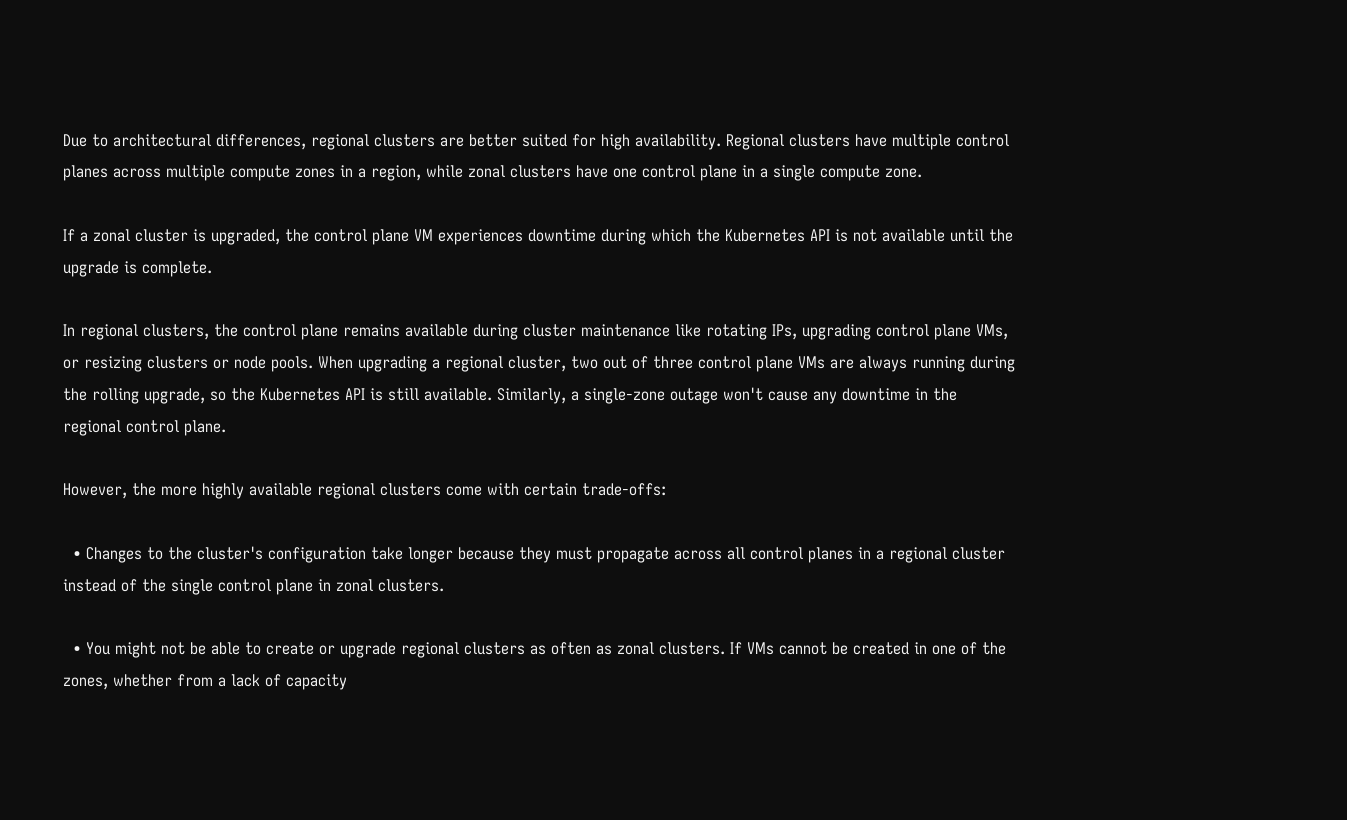Due to architectural differences, regional clusters are better suited for high availability. Regional clusters have multiple control planes across multiple compute zones in a region, while zonal clusters have one control plane in a single compute zone.

If a zonal cluster is upgraded, the control plane VM experiences downtime during which the Kubernetes API is not available until the upgrade is complete.

In regional clusters, the control plane remains available during cluster maintenance like rotating IPs, upgrading control plane VMs, or resizing clusters or node pools. When upgrading a regional cluster, two out of three control plane VMs are always running during the rolling upgrade, so the Kubernetes API is still available. Similarly, a single-zone outage won't cause any downtime in the regional control plane.

However, the more highly available regional clusters come with certain trade-offs:

  • Changes to the cluster's configuration take longer because they must propagate across all control planes in a regional cluster instead of the single control plane in zonal clusters.

  • You might not be able to create or upgrade regional clusters as often as zonal clusters. If VMs cannot be created in one of the zones, whether from a lack of capacity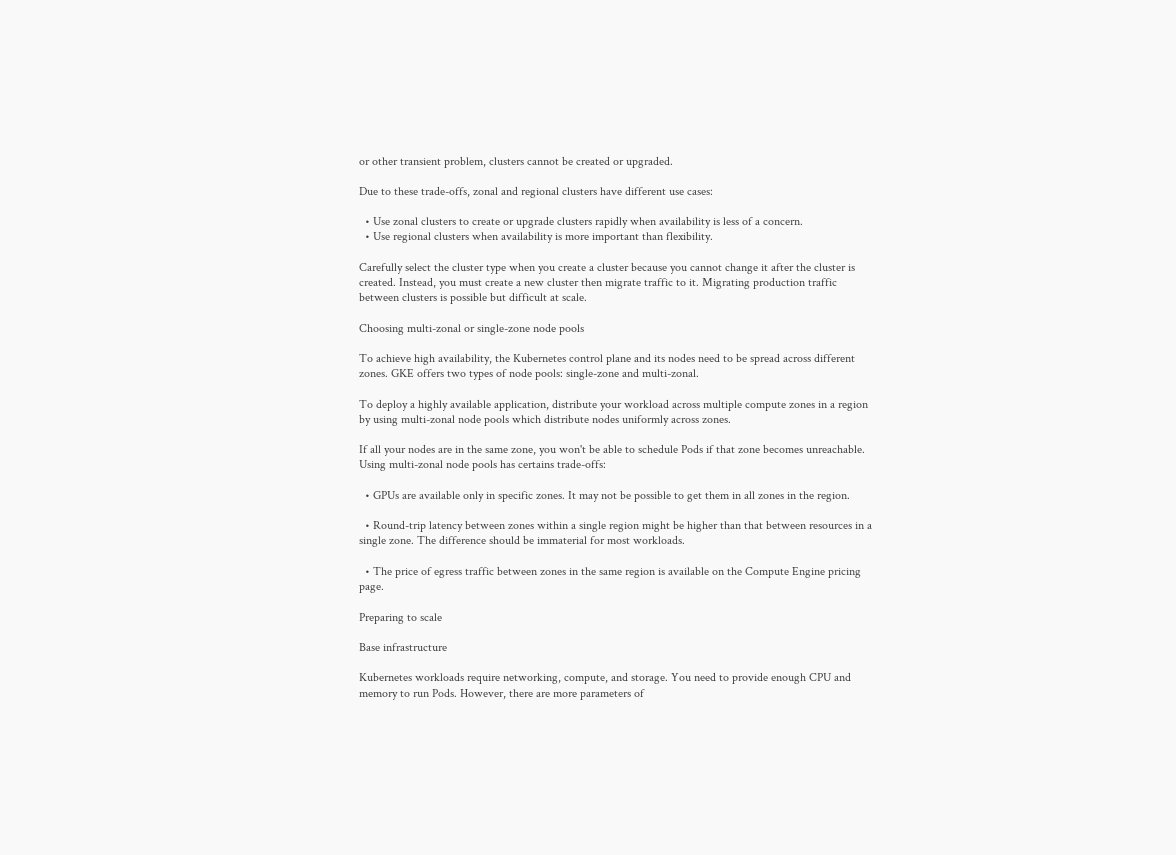or other transient problem, clusters cannot be created or upgraded.

Due to these trade-offs, zonal and regional clusters have different use cases:

  • Use zonal clusters to create or upgrade clusters rapidly when availability is less of a concern.
  • Use regional clusters when availability is more important than flexibility.

Carefully select the cluster type when you create a cluster because you cannot change it after the cluster is created. Instead, you must create a new cluster then migrate traffic to it. Migrating production traffic between clusters is possible but difficult at scale.

Choosing multi-zonal or single-zone node pools

To achieve high availability, the Kubernetes control plane and its nodes need to be spread across different zones. GKE offers two types of node pools: single-zone and multi-zonal.

To deploy a highly available application, distribute your workload across multiple compute zones in a region by using multi-zonal node pools which distribute nodes uniformly across zones.

If all your nodes are in the same zone, you won't be able to schedule Pods if that zone becomes unreachable. Using multi-zonal node pools has certains trade-offs:

  • GPUs are available only in specific zones. It may not be possible to get them in all zones in the region.

  • Round-trip latency between zones within a single region might be higher than that between resources in a single zone. The difference should be immaterial for most workloads.

  • The price of egress traffic between zones in the same region is available on the Compute Engine pricing page.

Preparing to scale

Base infrastructure

Kubernetes workloads require networking, compute, and storage. You need to provide enough CPU and memory to run Pods. However, there are more parameters of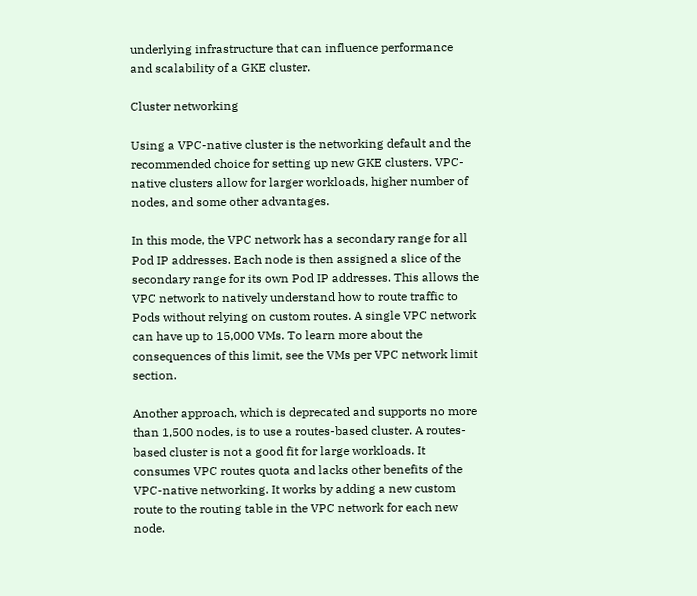underlying infrastructure that can influence performance and scalability of a GKE cluster.

Cluster networking

Using a VPC-native cluster is the networking default and the recommended choice for setting up new GKE clusters. VPC-native clusters allow for larger workloads, higher number of nodes, and some other advantages.

In this mode, the VPC network has a secondary range for all Pod IP addresses. Each node is then assigned a slice of the secondary range for its own Pod IP addresses. This allows the VPC network to natively understand how to route traffic to Pods without relying on custom routes. A single VPC network can have up to 15,000 VMs. To learn more about the consequences of this limit, see the VMs per VPC network limit section.

Another approach, which is deprecated and supports no more than 1,500 nodes, is to use a routes-based cluster. A routes-based cluster is not a good fit for large workloads. It consumes VPC routes quota and lacks other benefits of the VPC-native networking. It works by adding a new custom route to the routing table in the VPC network for each new node.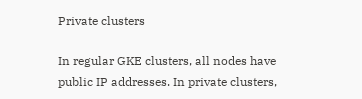Private clusters

In regular GKE clusters, all nodes have public IP addresses. In private clusters,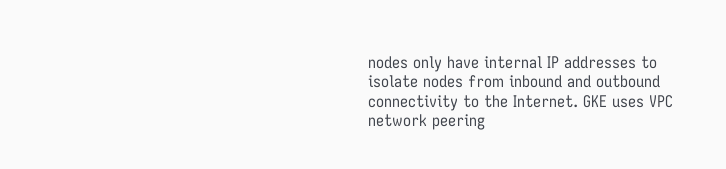nodes only have internal IP addresses to isolate nodes from inbound and outbound connectivity to the Internet. GKE uses VPC network peering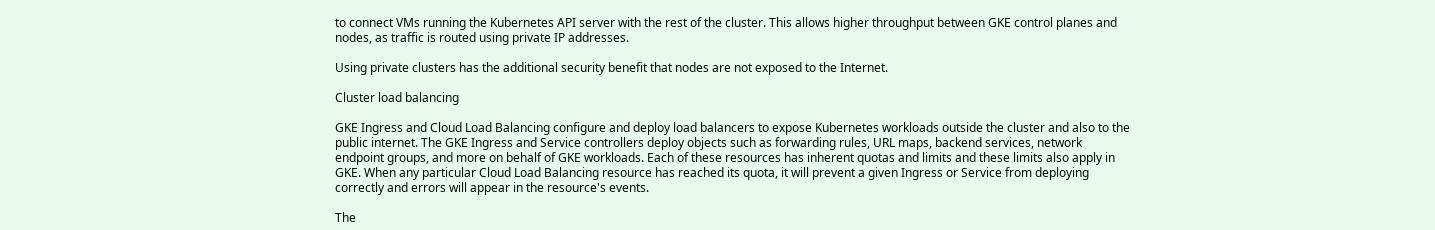to connect VMs running the Kubernetes API server with the rest of the cluster. This allows higher throughput between GKE control planes and nodes, as traffic is routed using private IP addresses.

Using private clusters has the additional security benefit that nodes are not exposed to the Internet.

Cluster load balancing

GKE Ingress and Cloud Load Balancing configure and deploy load balancers to expose Kubernetes workloads outside the cluster and also to the public internet. The GKE Ingress and Service controllers deploy objects such as forwarding rules, URL maps, backend services, network endpoint groups, and more on behalf of GKE workloads. Each of these resources has inherent quotas and limits and these limits also apply in GKE. When any particular Cloud Load Balancing resource has reached its quota, it will prevent a given Ingress or Service from deploying correctly and errors will appear in the resource's events.

The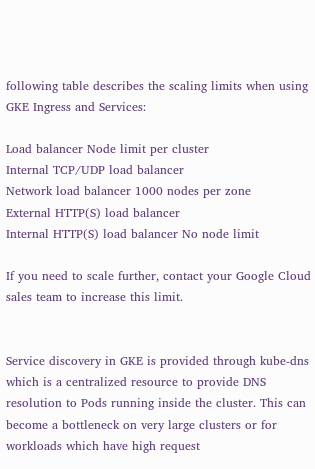following table describes the scaling limits when using GKE Ingress and Services:

Load balancer Node limit per cluster
Internal TCP/UDP load balancer
Network load balancer 1000 nodes per zone
External HTTP(S) load balancer
Internal HTTP(S) load balancer No node limit

If you need to scale further, contact your Google Cloud sales team to increase this limit.


Service discovery in GKE is provided through kube-dns which is a centralized resource to provide DNS resolution to Pods running inside the cluster. This can become a bottleneck on very large clusters or for workloads which have high request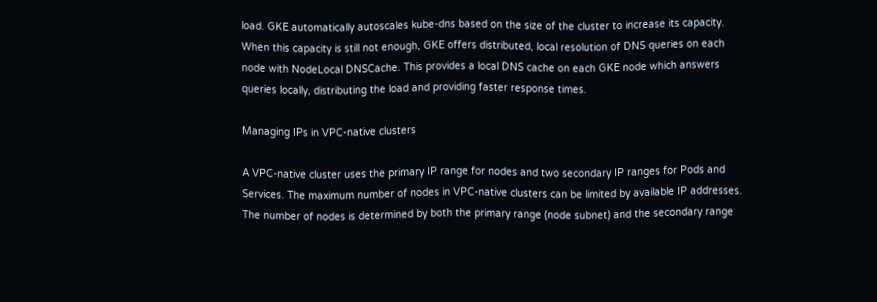load. GKE automatically autoscales kube-dns based on the size of the cluster to increase its capacity. When this capacity is still not enough, GKE offers distributed, local resolution of DNS queries on each node with NodeLocal DNSCache. This provides a local DNS cache on each GKE node which answers queries locally, distributing the load and providing faster response times.

Managing IPs in VPC-native clusters

A VPC-native cluster uses the primary IP range for nodes and two secondary IP ranges for Pods and Services. The maximum number of nodes in VPC-native clusters can be limited by available IP addresses. The number of nodes is determined by both the primary range (node subnet) and the secondary range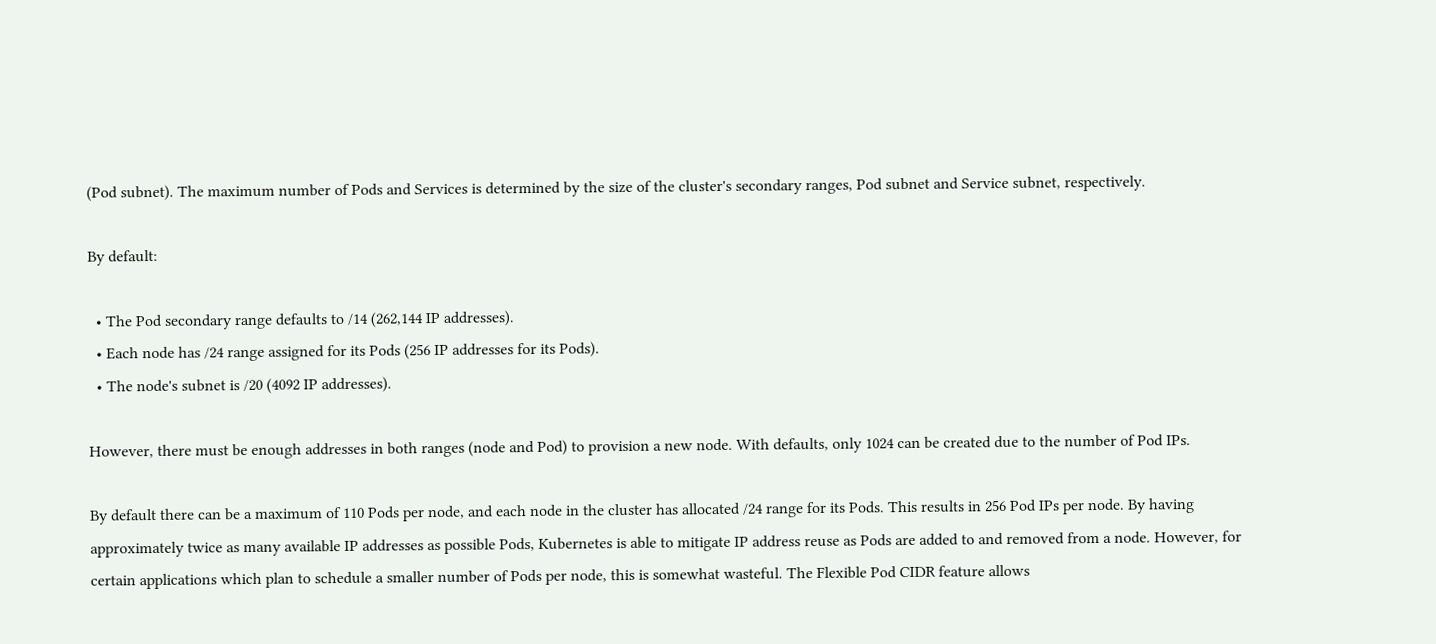(Pod subnet). The maximum number of Pods and Services is determined by the size of the cluster's secondary ranges, Pod subnet and Service subnet, respectively.

By default:

  • The Pod secondary range defaults to /14 (262,144 IP addresses).
  • Each node has /24 range assigned for its Pods (256 IP addresses for its Pods).
  • The node's subnet is /20 (4092 IP addresses).

However, there must be enough addresses in both ranges (node and Pod) to provision a new node. With defaults, only 1024 can be created due to the number of Pod IPs.

By default there can be a maximum of 110 Pods per node, and each node in the cluster has allocated /24 range for its Pods. This results in 256 Pod IPs per node. By having approximately twice as many available IP addresses as possible Pods, Kubernetes is able to mitigate IP address reuse as Pods are added to and removed from a node. However, for certain applications which plan to schedule a smaller number of Pods per node, this is somewhat wasteful. The Flexible Pod CIDR feature allows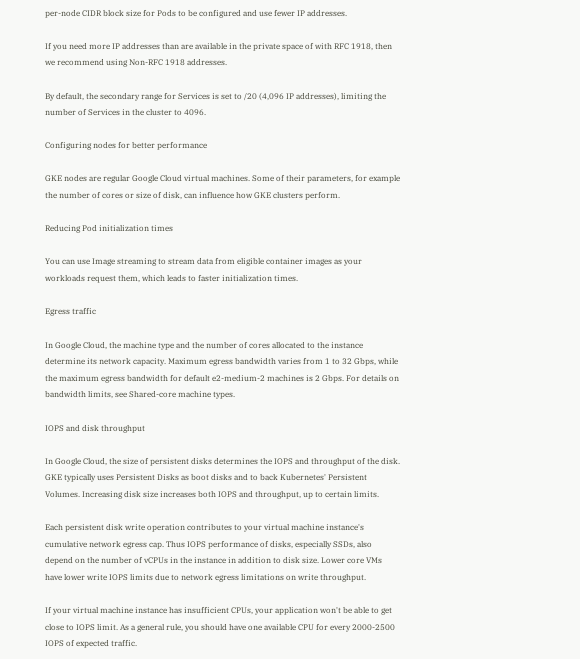per-node CIDR block size for Pods to be configured and use fewer IP addresses.

If you need more IP addresses than are available in the private space of with RFC 1918, then we recommend using Non-RFC 1918 addresses.

By default, the secondary range for Services is set to /20 (4,096 IP addresses), limiting the number of Services in the cluster to 4096.

Configuring nodes for better performance

GKE nodes are regular Google Cloud virtual machines. Some of their parameters, for example the number of cores or size of disk, can influence how GKE clusters perform.

Reducing Pod initialization times

You can use Image streaming to stream data from eligible container images as your workloads request them, which leads to faster initialization times.

Egress traffic

In Google Cloud, the machine type and the number of cores allocated to the instance determine its network capacity. Maximum egress bandwidth varies from 1 to 32 Gbps, while the maximum egress bandwidth for default e2-medium-2 machines is 2 Gbps. For details on bandwidth limits, see Shared-core machine types.

IOPS and disk throughput

In Google Cloud, the size of persistent disks determines the IOPS and throughput of the disk. GKE typically uses Persistent Disks as boot disks and to back Kubernetes' Persistent Volumes. Increasing disk size increases both IOPS and throughput, up to certain limits.

Each persistent disk write operation contributes to your virtual machine instance's cumulative network egress cap. Thus IOPS performance of disks, especially SSDs, also depend on the number of vCPUs in the instance in addition to disk size. Lower core VMs have lower write IOPS limits due to network egress limitations on write throughput.

If your virtual machine instance has insufficient CPUs, your application won't be able to get close to IOPS limit. As a general rule, you should have one available CPU for every 2000-2500 IOPS of expected traffic.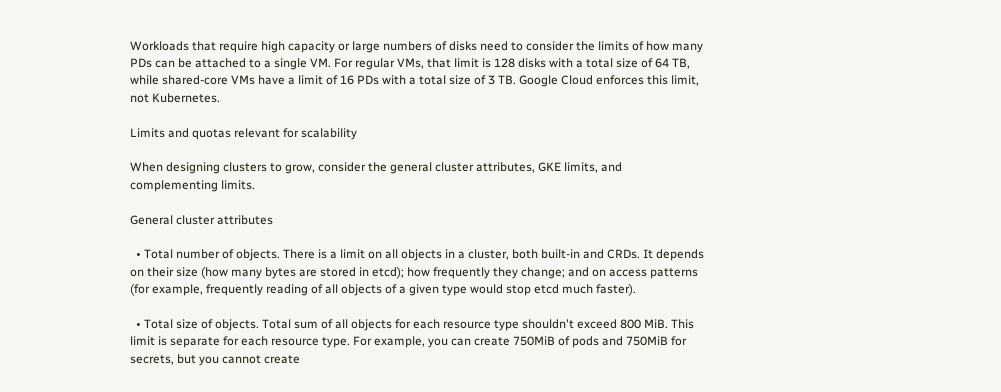Workloads that require high capacity or large numbers of disks need to consider the limits of how many PDs can be attached to a single VM. For regular VMs, that limit is 128 disks with a total size of 64 TB, while shared-core VMs have a limit of 16 PDs with a total size of 3 TB. Google Cloud enforces this limit, not Kubernetes.

Limits and quotas relevant for scalability

When designing clusters to grow, consider the general cluster attributes, GKE limits, and complementing limits.

General cluster attributes

  • Total number of objects. There is a limit on all objects in a cluster, both built-in and CRDs. It depends on their size (how many bytes are stored in etcd); how frequently they change; and on access patterns (for example, frequently reading of all objects of a given type would stop etcd much faster).

  • Total size of objects. Total sum of all objects for each resource type shouldn't exceed 800 MiB. This limit is separate for each resource type. For example, you can create 750MiB of pods and 750MiB for secrets, but you cannot create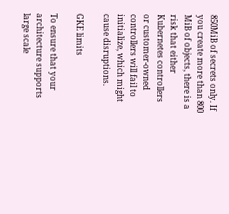850MiB of secrets only. If you create more than 800 MiB of objects, there is a risk that either Kubernetes controllers or customer-owned controllers will fail to initialize, which might cause disruptions.

GKE limits

To ensure that your architecture supports large scale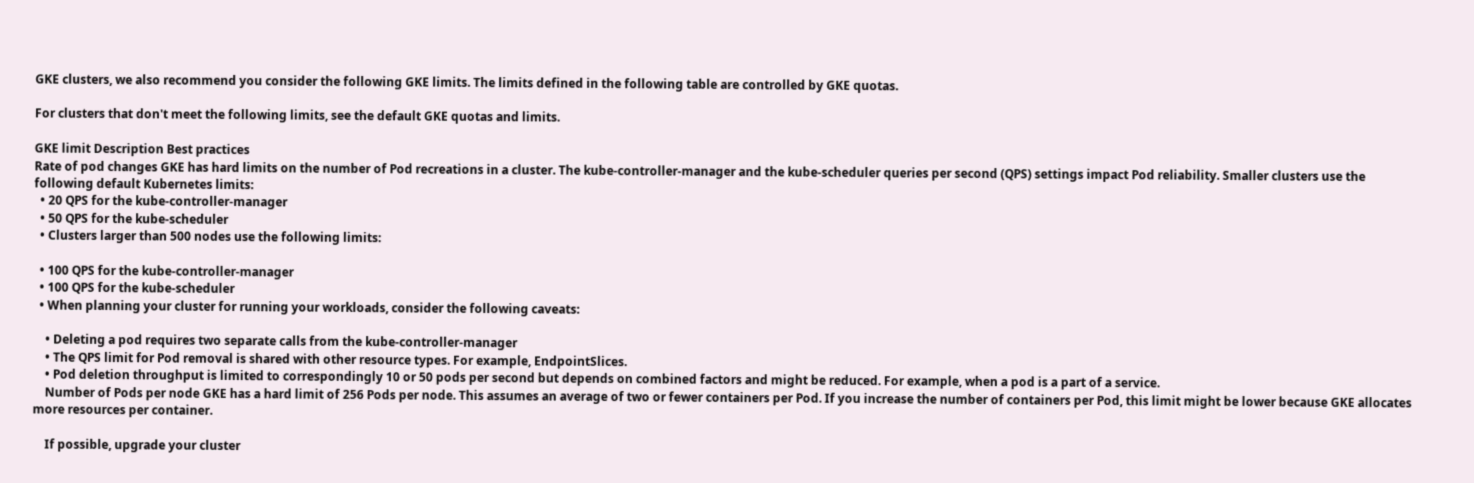GKE clusters, we also recommend you consider the following GKE limits. The limits defined in the following table are controlled by GKE quotas.

For clusters that don't meet the following limits, see the default GKE quotas and limits.

GKE limit Description Best practices
Rate of pod changes GKE has hard limits on the number of Pod recreations in a cluster. The kube-controller-manager and the kube-scheduler queries per second (QPS) settings impact Pod reliability. Smaller clusters use the following default Kubernetes limits:
  • 20 QPS for the kube-controller-manager
  • 50 QPS for the kube-scheduler
  • Clusters larger than 500 nodes use the following limits:

  • 100 QPS for the kube-controller-manager
  • 100 QPS for the kube-scheduler
  • When planning your cluster for running your workloads, consider the following caveats:

    • Deleting a pod requires two separate calls from the kube-controller-manager
    • The QPS limit for Pod removal is shared with other resource types. For example, EndpointSlices.
    • Pod deletion throughput is limited to correspondingly 10 or 50 pods per second but depends on combined factors and might be reduced. For example, when a pod is a part of a service.
    Number of Pods per node GKE has a hard limit of 256 Pods per node. This assumes an average of two or fewer containers per Pod. If you increase the number of containers per Pod, this limit might be lower because GKE allocates more resources per container.

    If possible, upgrade your cluster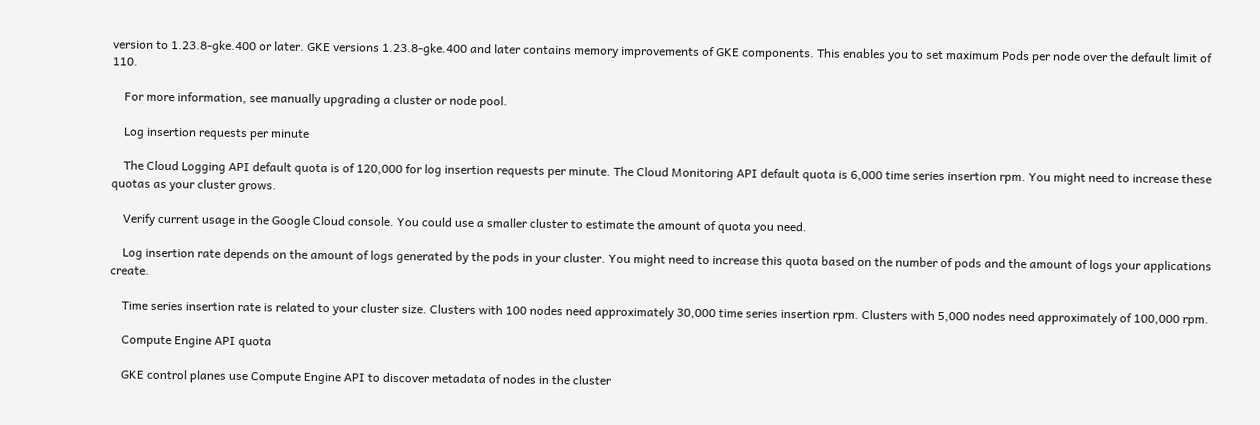version to 1.23.8-gke.400 or later. GKE versions 1.23.8-gke.400 and later contains memory improvements of GKE components. This enables you to set maximum Pods per node over the default limit of 110.

    For more information, see manually upgrading a cluster or node pool.

    Log insertion requests per minute

    The Cloud Logging API default quota is of 120,000 for log insertion requests per minute. The Cloud Monitoring API default quota is 6,000 time series insertion rpm. You might need to increase these quotas as your cluster grows.

    Verify current usage in the Google Cloud console. You could use a smaller cluster to estimate the amount of quota you need.

    Log insertion rate depends on the amount of logs generated by the pods in your cluster. You might need to increase this quota based on the number of pods and the amount of logs your applications create.

    Time series insertion rate is related to your cluster size. Clusters with 100 nodes need approximately 30,000 time series insertion rpm. Clusters with 5,000 nodes need approximately of 100,000 rpm.

    Compute Engine API quota

    GKE control planes use Compute Engine API to discover metadata of nodes in the cluster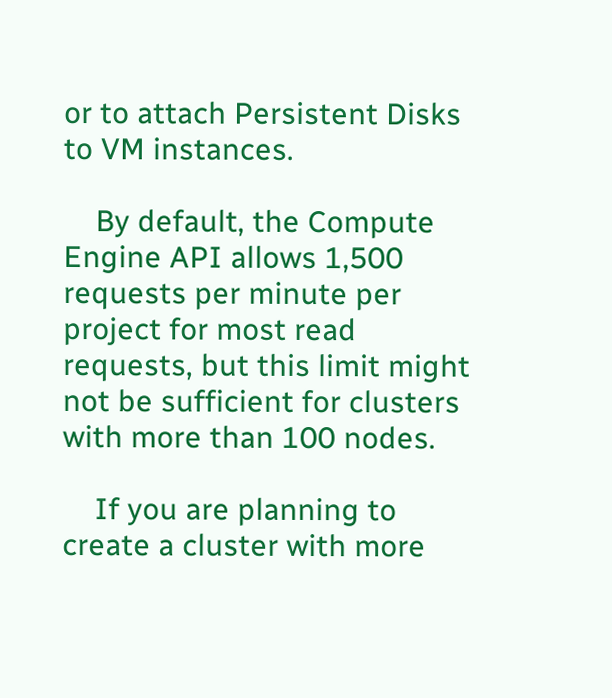or to attach Persistent Disks to VM instances.

    By default, the Compute Engine API allows 1,500 requests per minute per project for most read requests, but this limit might not be sufficient for clusters with more than 100 nodes.

    If you are planning to create a cluster with more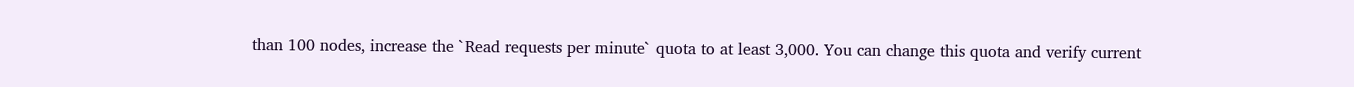than 100 nodes, increase the `Read requests per minute` quota to at least 3,000. You can change this quota and verify current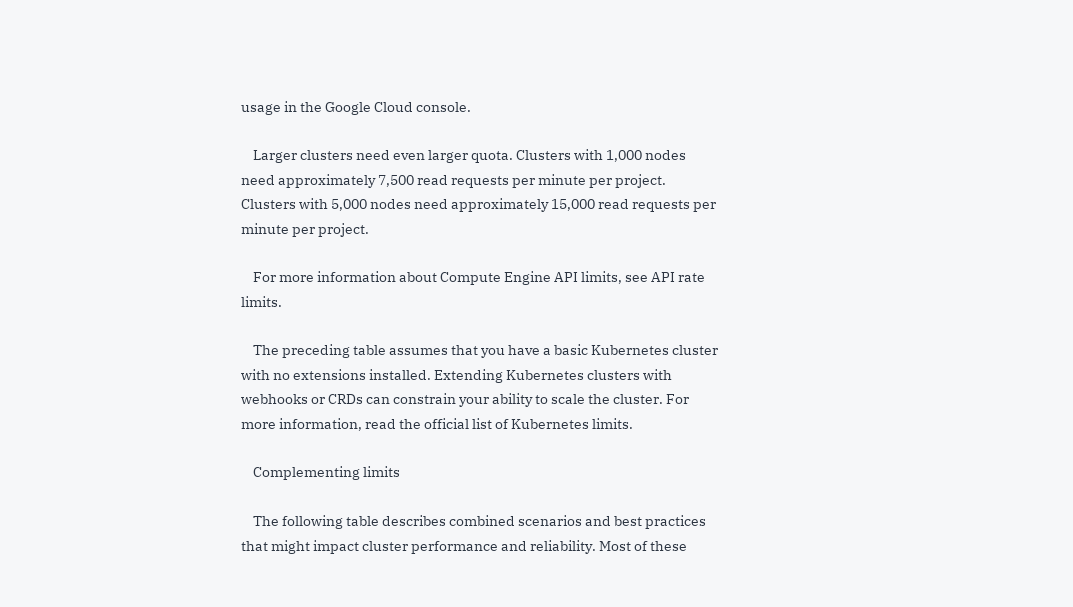usage in the Google Cloud console.

    Larger clusters need even larger quota. Clusters with 1,000 nodes need approximately 7,500 read requests per minute per project. Clusters with 5,000 nodes need approximately 15,000 read requests per minute per project.

    For more information about Compute Engine API limits, see API rate limits.

    The preceding table assumes that you have a basic Kubernetes cluster with no extensions installed. Extending Kubernetes clusters with webhooks or CRDs can constrain your ability to scale the cluster. For more information, read the official list of Kubernetes limits.

    Complementing limits

    The following table describes combined scenarios and best practices that might impact cluster performance and reliability. Most of these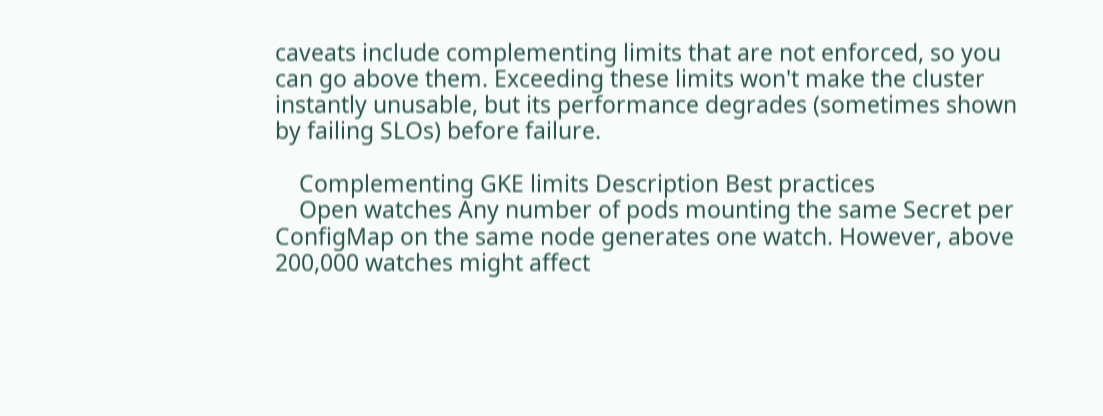caveats include complementing limits that are not enforced, so you can go above them. Exceeding these limits won't make the cluster instantly unusable, but its performance degrades (sometimes shown by failing SLOs) before failure.

    Complementing GKE limits Description Best practices
    Open watches Any number of pods mounting the same Secret per ConfigMap on the same node generates one watch. However, above 200,000 watches might affect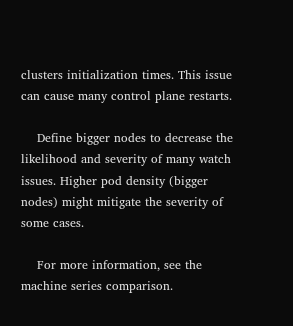clusters initialization times. This issue can cause many control plane restarts.

    Define bigger nodes to decrease the likelihood and severity of many watch issues. Higher pod density (bigger nodes) might mitigate the severity of some cases.

    For more information, see the machine series comparison.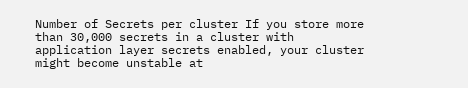Number of Secrets per cluster If you store more than 30,000 secrets in a cluster with application layer secrets enabled, your cluster might become unstable at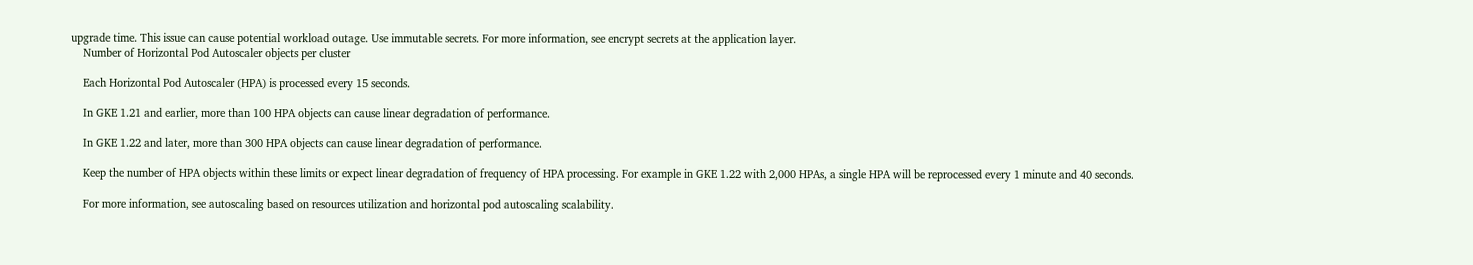upgrade time. This issue can cause potential workload outage. Use immutable secrets. For more information, see encrypt secrets at the application layer.
    Number of Horizontal Pod Autoscaler objects per cluster

    Each Horizontal Pod Autoscaler (HPA) is processed every 15 seconds.

    In GKE 1.21 and earlier, more than 100 HPA objects can cause linear degradation of performance.

    In GKE 1.22 and later, more than 300 HPA objects can cause linear degradation of performance.

    Keep the number of HPA objects within these limits or expect linear degradation of frequency of HPA processing. For example in GKE 1.22 with 2,000 HPAs, a single HPA will be reprocessed every 1 minute and 40 seconds.

    For more information, see autoscaling based on resources utilization and horizontal pod autoscaling scalability.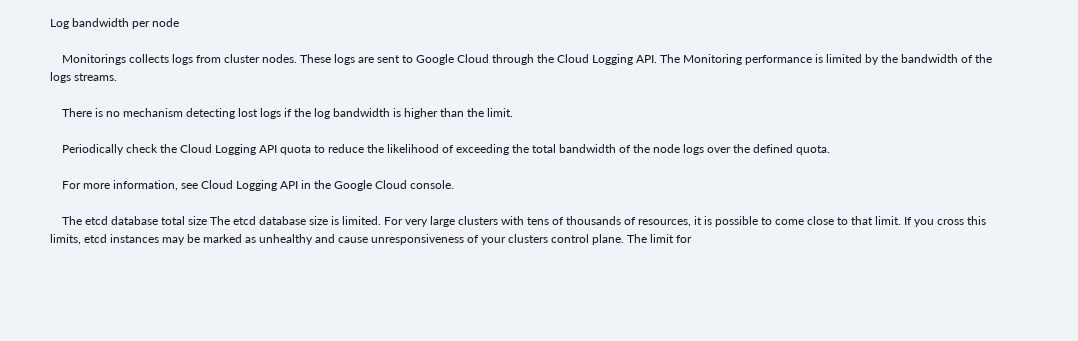Log bandwidth per node

    Monitorings collects logs from cluster nodes. These logs are sent to Google Cloud through the Cloud Logging API. The Monitoring performance is limited by the bandwidth of the logs streams.

    There is no mechanism detecting lost logs if the log bandwidth is higher than the limit.

    Periodically check the Cloud Logging API quota to reduce the likelihood of exceeding the total bandwidth of the node logs over the defined quota.

    For more information, see Cloud Logging API in the Google Cloud console.

    The etcd database total size The etcd database size is limited. For very large clusters with tens of thousands of resources, it is possible to come close to that limit. If you cross this limits, etcd instances may be marked as unhealthy and cause unresponsiveness of your clusters control plane. The limit for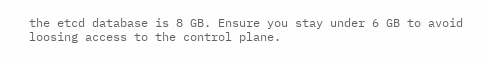the etcd database is 8 GB. Ensure you stay under 6 GB to avoid loosing access to the control plane.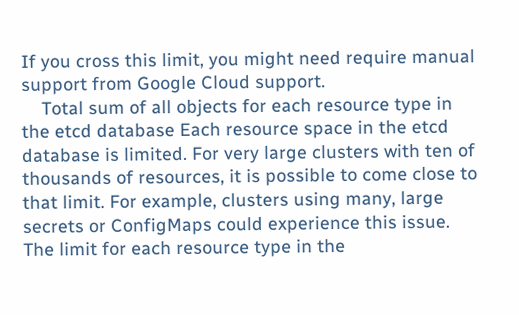If you cross this limit, you might need require manual support from Google Cloud support.
    Total sum of all objects for each resource type in the etcd database Each resource space in the etcd database is limited. For very large clusters with ten of thousands of resources, it is possible to come close to that limit. For example, clusters using many, large secrets or ConfigMaps could experience this issue. The limit for each resource type in the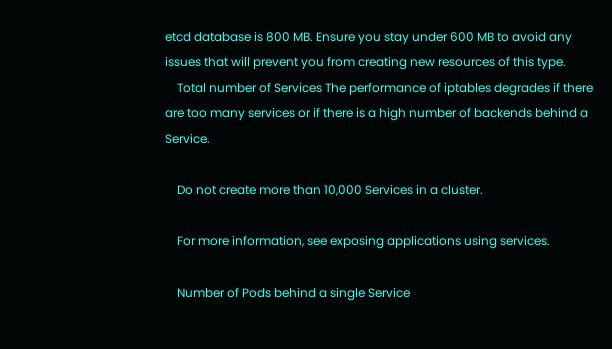etcd database is 800 MB. Ensure you stay under 600 MB to avoid any issues that will prevent you from creating new resources of this type.
    Total number of Services The performance of iptables degrades if there are too many services or if there is a high number of backends behind a Service.

    Do not create more than 10,000 Services in a cluster.

    For more information, see exposing applications using services.

    Number of Pods behind a single Service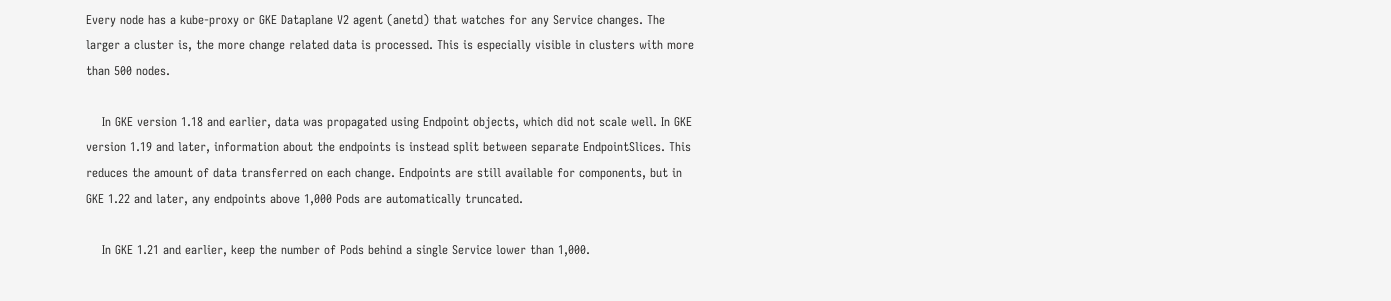Every node has a kube-proxy or GKE Dataplane V2 agent (anetd) that watches for any Service changes. The larger a cluster is, the more change related data is processed. This is especially visible in clusters with more than 500 nodes.

    In GKE version 1.18 and earlier, data was propagated using Endpoint objects, which did not scale well. In GKE version 1.19 and later, information about the endpoints is instead split between separate EndpointSlices. This reduces the amount of data transferred on each change. Endpoints are still available for components, but in GKE 1.22 and later, any endpoints above 1,000 Pods are automatically truncated.

    In GKE 1.21 and earlier, keep the number of Pods behind a single Service lower than 1,000.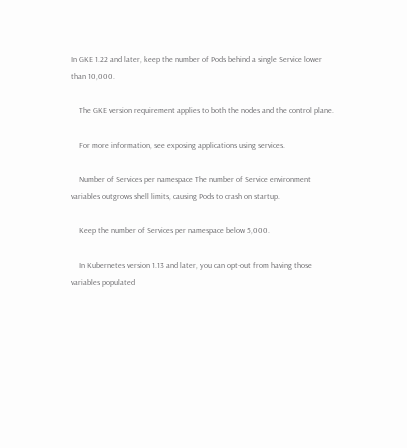In GKE 1.22 and later, keep the number of Pods behind a single Service lower than 10,000.

    The GKE version requirement applies to both the nodes and the control plane.

    For more information, see exposing applications using services.

    Number of Services per namespace The number of Service environment variables outgrows shell limits, causing Pods to crash on startup.

    Keep the number of Services per namespace below 5,000.

    In Kubernetes version 1.13 and later, you can opt-out from having those variables populated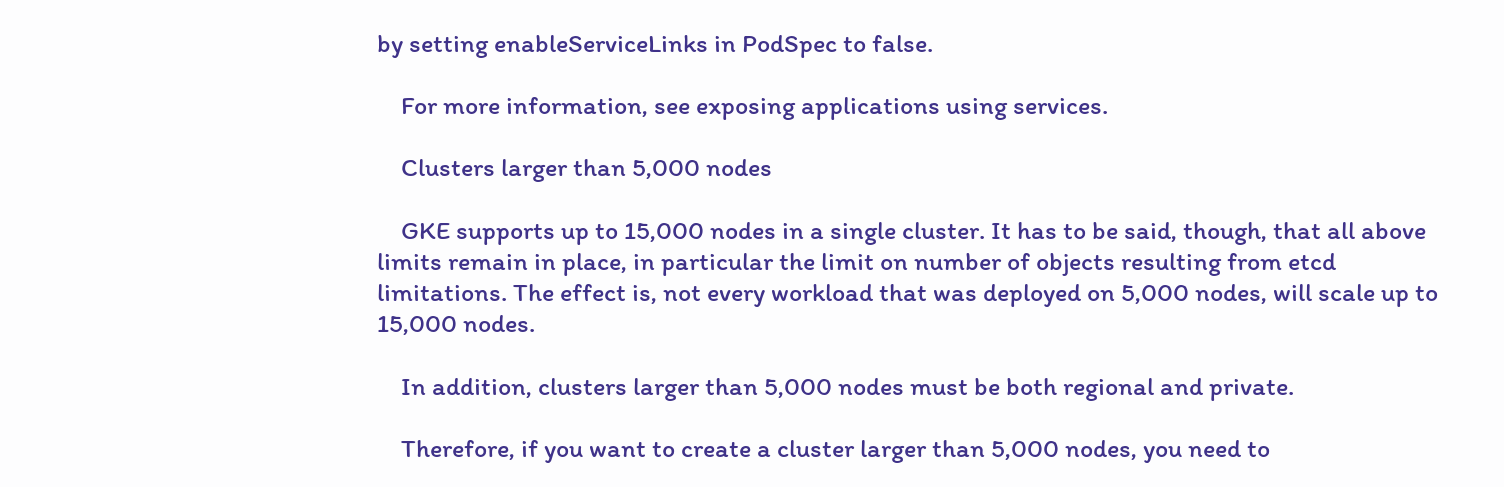by setting enableServiceLinks in PodSpec to false.

    For more information, see exposing applications using services.

    Clusters larger than 5,000 nodes

    GKE supports up to 15,000 nodes in a single cluster. It has to be said, though, that all above limits remain in place, in particular the limit on number of objects resulting from etcd limitations. The effect is, not every workload that was deployed on 5,000 nodes, will scale up to 15,000 nodes.

    In addition, clusters larger than 5,000 nodes must be both regional and private.

    Therefore, if you want to create a cluster larger than 5,000 nodes, you need to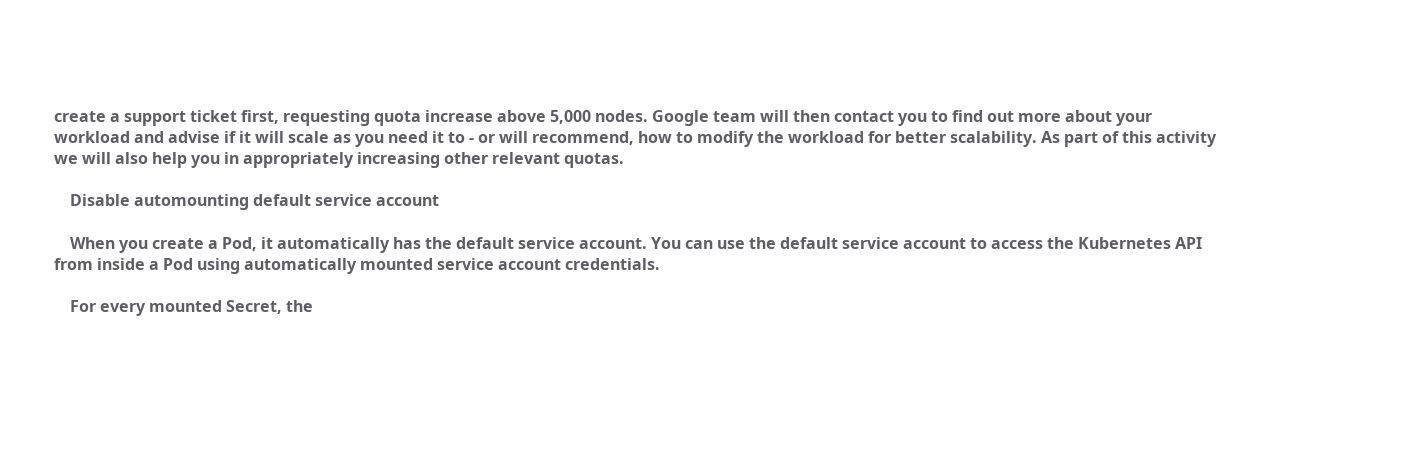create a support ticket first, requesting quota increase above 5,000 nodes. Google team will then contact you to find out more about your workload and advise if it will scale as you need it to - or will recommend, how to modify the workload for better scalability. As part of this activity we will also help you in appropriately increasing other relevant quotas.

    Disable automounting default service account

    When you create a Pod, it automatically has the default service account. You can use the default service account to access the Kubernetes API from inside a Pod using automatically mounted service account credentials.

    For every mounted Secret, the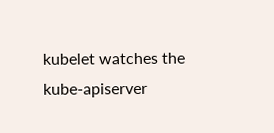kubelet watches the kube-apiserver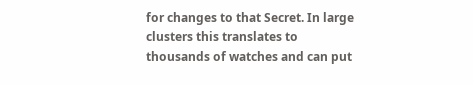for changes to that Secret. In large clusters this translates to thousands of watches and can put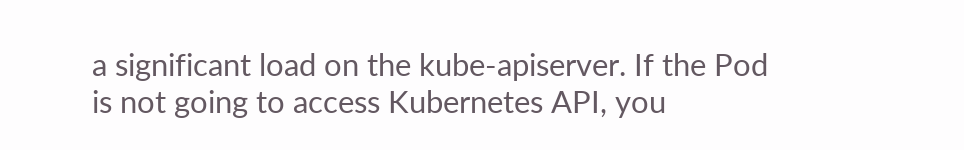a significant load on the kube-apiserver. If the Pod is not going to access Kubernetes API, you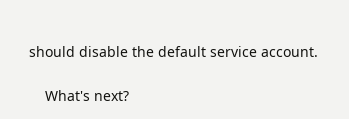should disable the default service account.

    What's next?